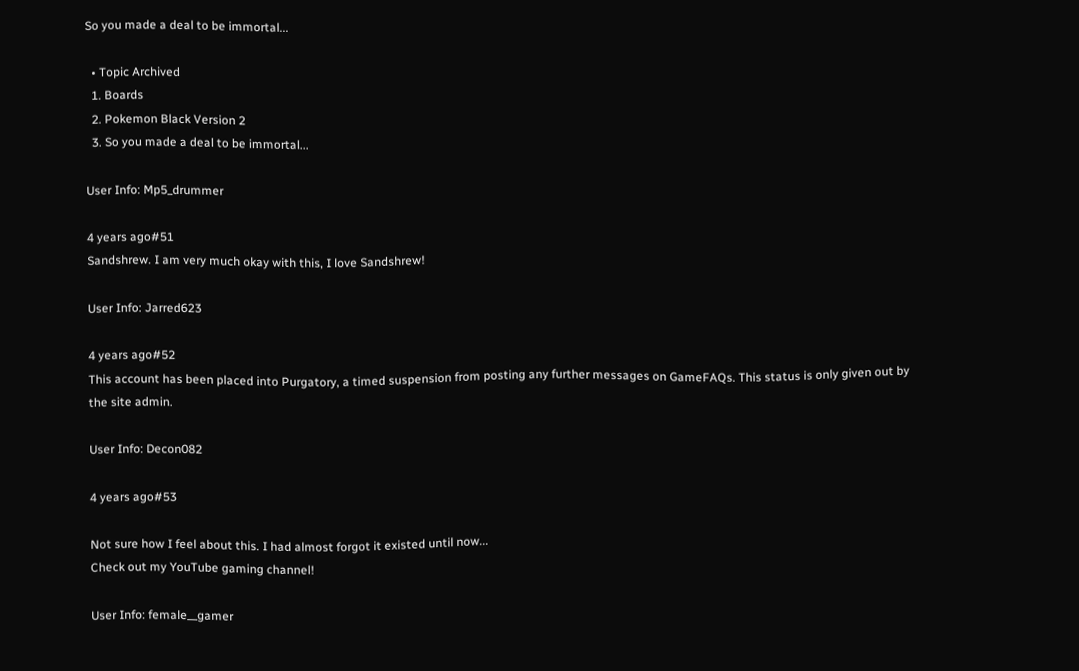So you made a deal to be immortal...

  • Topic Archived
  1. Boards
  2. Pokemon Black Version 2
  3. So you made a deal to be immortal...

User Info: Mp5_drummer

4 years ago#51
Sandshrew. I am very much okay with this, I love Sandshrew!

User Info: Jarred623

4 years ago#52
This account has been placed into Purgatory, a timed suspension from posting any further messages on GameFAQs. This status is only given out by the site admin.

User Info: Decon082

4 years ago#53

Not sure how I feel about this. I had almost forgot it existed until now...
Check out my YouTube gaming channel!

User Info: female__gamer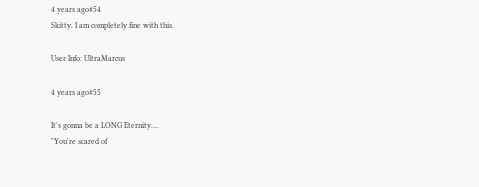4 years ago#54
Skitty. I am completely fine with this.

User Info: UltraMarcus

4 years ago#55

It's gonna be a LONG Eternity....
"You're scared of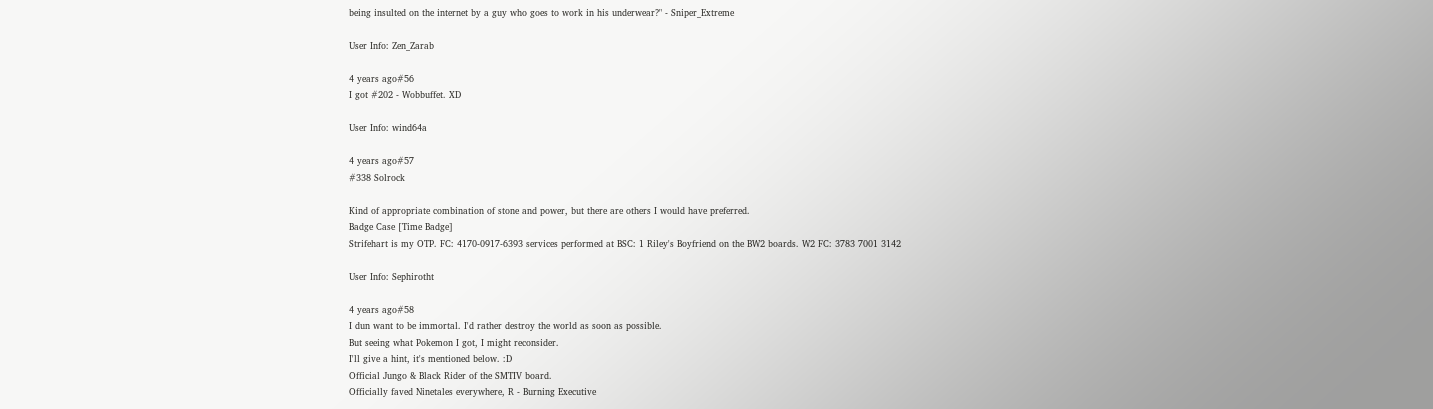being insulted on the internet by a guy who goes to work in his underwear?" - Sniper_Extreme

User Info: Zen_Zarab

4 years ago#56
I got #202 - Wobbuffet. XD

User Info: wind64a

4 years ago#57
#338 Solrock

Kind of appropriate combination of stone and power, but there are others I would have preferred.
Badge Case [Time Badge]
Strifehart is my OTP. FC: 4170-0917-6393 services performed at BSC: 1 Riley's Boyfriend on the BW2 boards. W2 FC: 3783 7001 3142

User Info: Sephirotht

4 years ago#58
I dun want to be immortal. I'd rather destroy the world as soon as possible.
But seeing what Pokemon I got, I might reconsider.
I'll give a hint, it's mentioned below. :D
Official Jungo & Black Rider of the SMTIV board.
Officially faved Ninetales everywhere, R - Burning Executive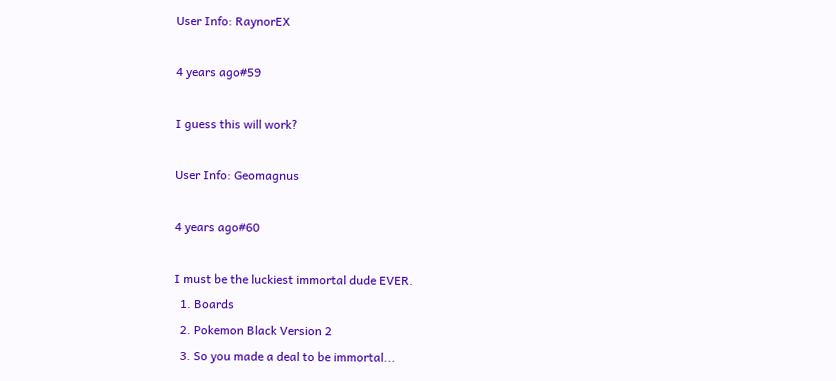User Info: RaynorEX

4 years ago#59

I guess this will work?

User Info: Geomagnus

4 years ago#60

I must be the luckiest immortal dude EVER.
  1. Boards
  2. Pokemon Black Version 2
  3. So you made a deal to be immortal...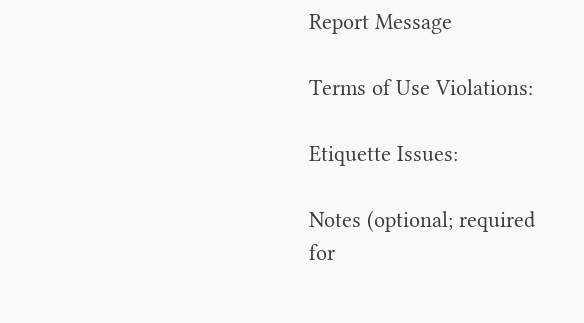Report Message

Terms of Use Violations:

Etiquette Issues:

Notes (optional; required for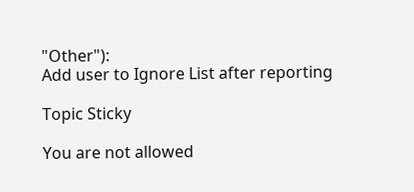"Other"):
Add user to Ignore List after reporting

Topic Sticky

You are not allowed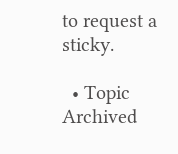to request a sticky.

  • Topic Archived